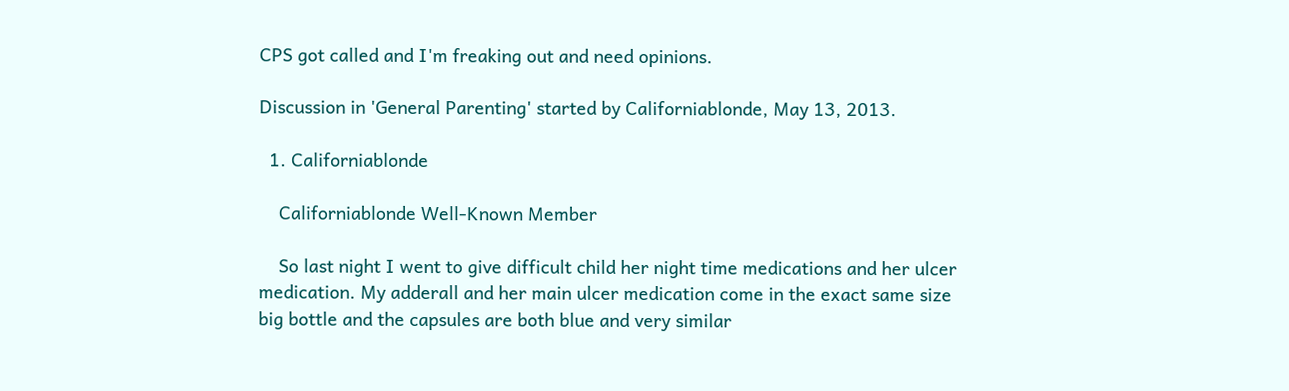CPS got called and I'm freaking out and need opinions.

Discussion in 'General Parenting' started by Californiablonde, May 13, 2013.

  1. Californiablonde

    Californiablonde Well-Known Member

    So last night I went to give difficult child her night time medications and her ulcer medication. My adderall and her main ulcer medication come in the exact same size big bottle and the capsules are both blue and very similar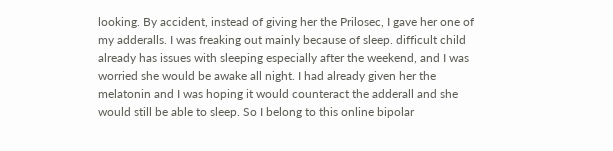looking. By accident, instead of giving her the Prilosec, I gave her one of my adderalls. I was freaking out mainly because of sleep. difficult child already has issues with sleeping especially after the weekend, and I was worried she would be awake all night. I had already given her the melatonin and I was hoping it would counteract the adderall and she would still be able to sleep. So I belong to this online bipolar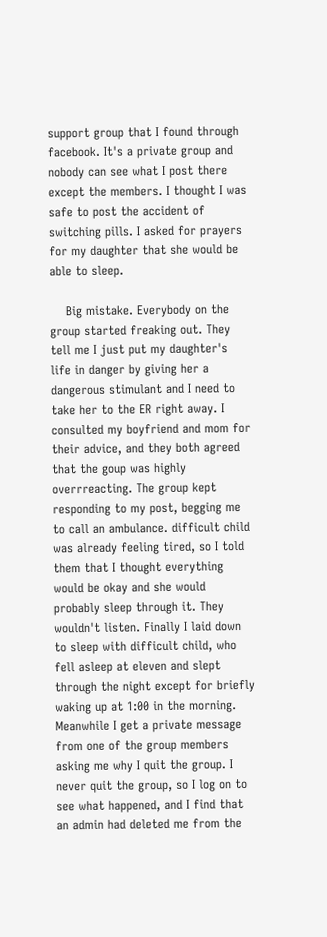support group that I found through facebook. It's a private group and nobody can see what I post there except the members. I thought I was safe to post the accident of switching pills. I asked for prayers for my daughter that she would be able to sleep.

    Big mistake. Everybody on the group started freaking out. They tell me I just put my daughter's life in danger by giving her a dangerous stimulant and I need to take her to the ER right away. I consulted my boyfriend and mom for their advice, and they both agreed that the goup was highly overrreacting. The group kept responding to my post, begging me to call an ambulance. difficult child was already feeling tired, so I told them that I thought everything would be okay and she would probably sleep through it. They wouldn't listen. Finally I laid down to sleep with difficult child, who fell asleep at eleven and slept through the night except for briefly waking up at 1:00 in the morning. Meanwhile I get a private message from one of the group members asking me why I quit the group. I never quit the group, so I log on to see what happened, and I find that an admin had deleted me from the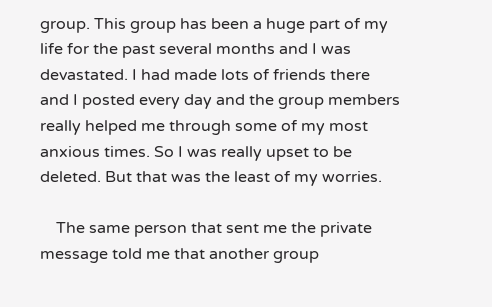group. This group has been a huge part of my life for the past several months and I was devastated. I had made lots of friends there and I posted every day and the group members really helped me through some of my most anxious times. So I was really upset to be deleted. But that was the least of my worries.

    The same person that sent me the private message told me that another group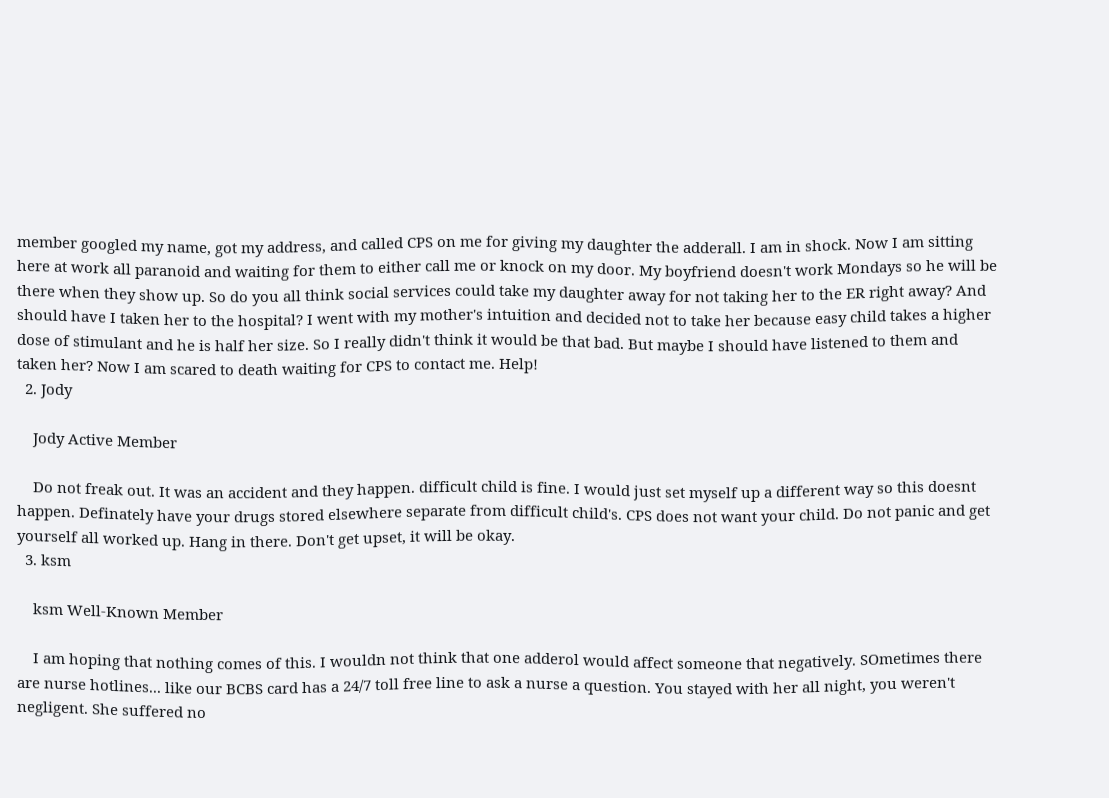member googled my name, got my address, and called CPS on me for giving my daughter the adderall. I am in shock. Now I am sitting here at work all paranoid and waiting for them to either call me or knock on my door. My boyfriend doesn't work Mondays so he will be there when they show up. So do you all think social services could take my daughter away for not taking her to the ER right away? And should have I taken her to the hospital? I went with my mother's intuition and decided not to take her because easy child takes a higher dose of stimulant and he is half her size. So I really didn't think it would be that bad. But maybe I should have listened to them and taken her? Now I am scared to death waiting for CPS to contact me. Help!
  2. Jody

    Jody Active Member

    Do not freak out. It was an accident and they happen. difficult child is fine. I would just set myself up a different way so this doesnt happen. Definately have your drugs stored elsewhere separate from difficult child's. CPS does not want your child. Do not panic and get yourself all worked up. Hang in there. Don't get upset, it will be okay.
  3. ksm

    ksm Well-Known Member

    I am hoping that nothing comes of this. I wouldn not think that one adderol would affect someone that negatively. SOmetimes there are nurse hotlines... like our BCBS card has a 24/7 toll free line to ask a nurse a question. You stayed with her all night, you weren't negligent. She suffered no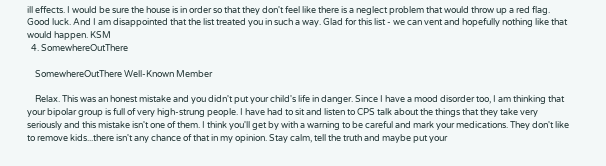ill effects. I would be sure the house is in order so that they don't feel like there is a neglect problem that would throw up a red flag. Good luck. And I am disappointed that the list treated you in such a way. Glad for this list - we can vent and hopefully nothing like that would happen. KSM
  4. SomewhereOutThere

    SomewhereOutThere Well-Known Member

    Relax. This was an honest mistake and you didn't put your child's life in danger. Since I have a mood disorder too, I am thinking that your bipolar group is full of very high-strung people. I have had to sit and listen to CPS talk about the things that they take very seriously and this mistake isn't one of them. I think you'll get by with a warning to be careful and mark your medications. They don't like to remove kids...there isn't any chance of that in my opinion. Stay calm, tell the truth and maybe put your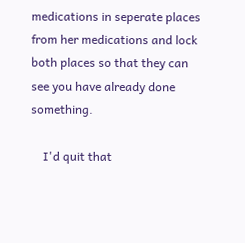medications in seperate places from her medications and lock both places so that they can see you have already done something.

    I'd quit that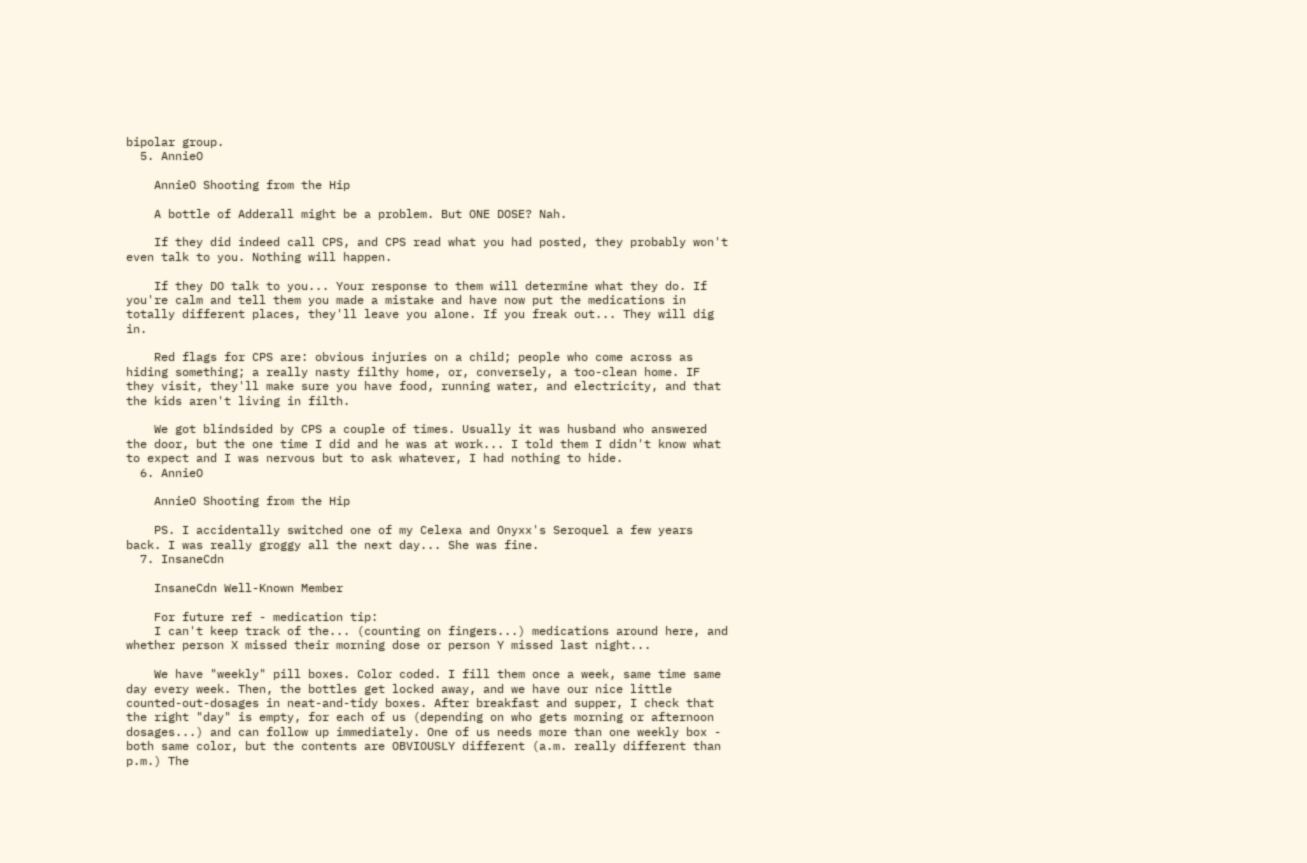bipolar group.
  5. AnnieO

    AnnieO Shooting from the Hip

    A bottle of Adderall might be a problem. But ONE DOSE? Nah.

    If they did indeed call CPS, and CPS read what you had posted, they probably won't even talk to you. Nothing will happen.

    If they DO talk to you... Your response to them will determine what they do. If you're calm and tell them you made a mistake and have now put the medications in totally different places, they'll leave you alone. If you freak out... They will dig in.

    Red flags for CPS are: obvious injuries on a child; people who come across as hiding something; a really nasty filthy home, or, conversely, a too-clean home. IF they visit, they'll make sure you have food, running water, and electricity, and that the kids aren't living in filth.

    We got blindsided by CPS a couple of times. Usually it was husband who answered the door, but the one time I did and he was at work... I told them I didn't know what to expect and I was nervous but to ask whatever, I had nothing to hide.
  6. AnnieO

    AnnieO Shooting from the Hip

    PS. I accidentally switched one of my Celexa and Onyxx's Seroquel a few years back. I was really groggy all the next day... She was fine.
  7. InsaneCdn

    InsaneCdn Well-Known Member

    For future ref - medication tip:
    I can't keep track of the... (counting on fingers...) medications around here, and whether person X missed their morning dose or person Y missed last night...

    We have "weekly" pill boxes. Color coded. I fill them once a week, same time same day every week. Then, the bottles get locked away, and we have our nice little counted-out-dosages in neat-and-tidy boxes. After breakfast and supper, I check that the right "day" is empty, for each of us (depending on who gets morning or afternoon dosages...) and can follow up immediately. One of us needs more than one weekly box - both same color, but the contents are OBVIOUSLY different (a.m. really different than p.m.) The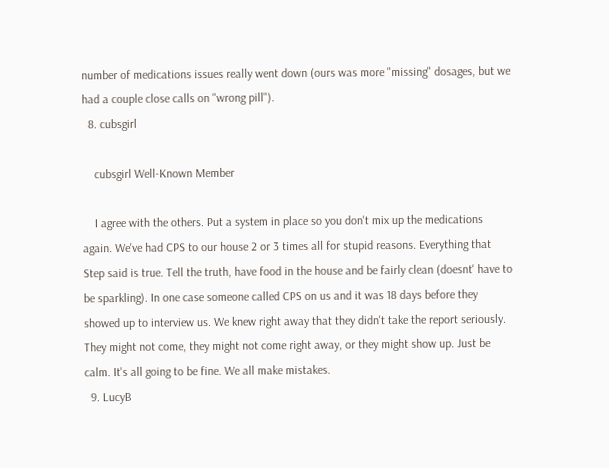number of medications issues really went down (ours was more "missing" dosages, but we had a couple close calls on "wrong pill").
  8. cubsgirl

    cubsgirl Well-Known Member

    I agree with the others. Put a system in place so you don't mix up the medications again. We've had CPS to our house 2 or 3 times all for stupid reasons. Everything that Step said is true. Tell the truth, have food in the house and be fairly clean (doesnt' have to be sparkling). In one case someone called CPS on us and it was 18 days before they showed up to interview us. We knew right away that they didn't take the report seriously. They might not come, they might not come right away, or they might show up. Just be calm. It's all going to be fine. We all make mistakes.
  9. LucyB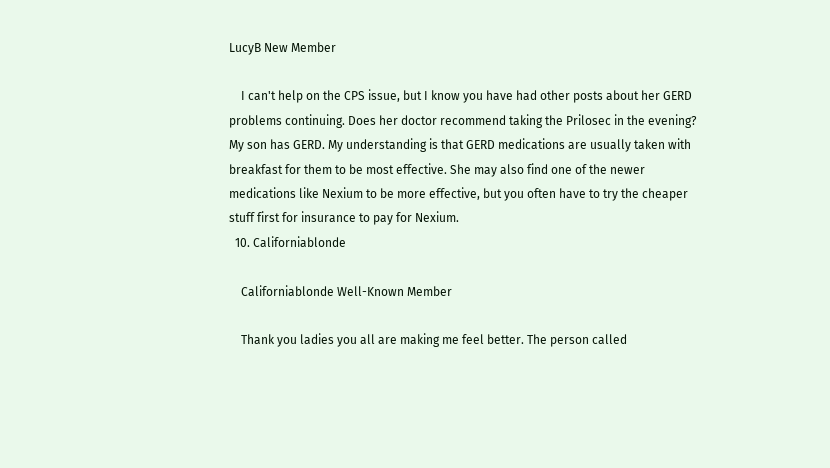LucyB New Member

    I can't help on the CPS issue, but I know you have had other posts about her GERD problems continuing. Does her doctor recommend taking the Prilosec in the evening? My son has GERD. My understanding is that GERD medications are usually taken with breakfast for them to be most effective. She may also find one of the newer medications like Nexium to be more effective, but you often have to try the cheaper stuff first for insurance to pay for Nexium.
  10. Californiablonde

    Californiablonde Well-Known Member

    Thank you ladies you all are making me feel better. The person called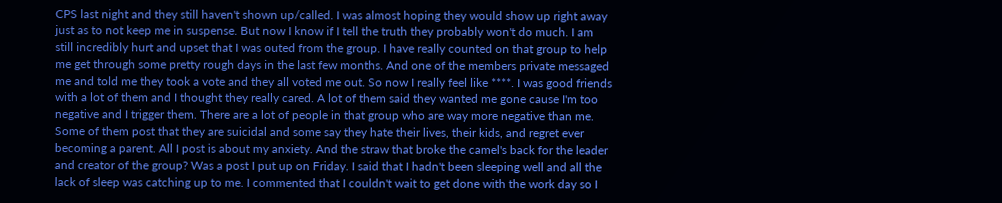CPS last night and they still haven't shown up/called. I was almost hoping they would show up right away just as to not keep me in suspense. But now I know if I tell the truth they probably won't do much. I am still incredibly hurt and upset that I was outed from the group. I have really counted on that group to help me get through some pretty rough days in the last few months. And one of the members private messaged me and told me they took a vote and they all voted me out. So now I really feel like ****. I was good friends with a lot of them and I thought they really cared. A lot of them said they wanted me gone cause I'm too negative and I trigger them. There are a lot of people in that group who are way more negative than me. Some of them post that they are suicidal and some say they hate their lives, their kids, and regret ever becoming a parent. All I post is about my anxiety. And the straw that broke the camel's back for the leader and creator of the group? Was a post I put up on Friday. I said that I hadn't been sleeping well and all the lack of sleep was catching up to me. I commented that I couldn't wait to get done with the work day so I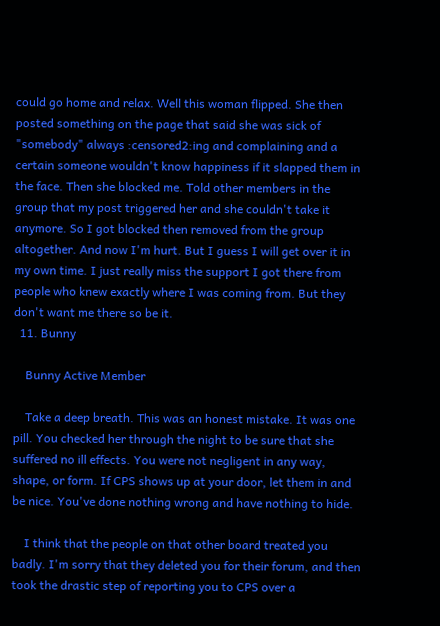could go home and relax. Well this woman flipped. She then posted something on the page that said she was sick of "somebody" always :censored2:ing and complaining and a certain someone wouldn't know happiness if it slapped them in the face. Then she blocked me. Told other members in the group that my post triggered her and she couldn't take it anymore. So I got blocked then removed from the group altogether. And now I'm hurt. But I guess I will get over it in my own time. I just really miss the support I got there from people who knew exactly where I was coming from. But they don't want me there so be it.
  11. Bunny

    Bunny Active Member

    Take a deep breath. This was an honest mistake. It was one pill. You checked her through the night to be sure that she suffered no ill effects. You were not negligent in any way, shape, or form. If CPS shows up at your door, let them in and be nice. You've done nothing wrong and have nothing to hide.

    I think that the people on that other board treated you badly. I'm sorry that they deleted you for their forum, and then took the drastic step of reporting you to CPS over a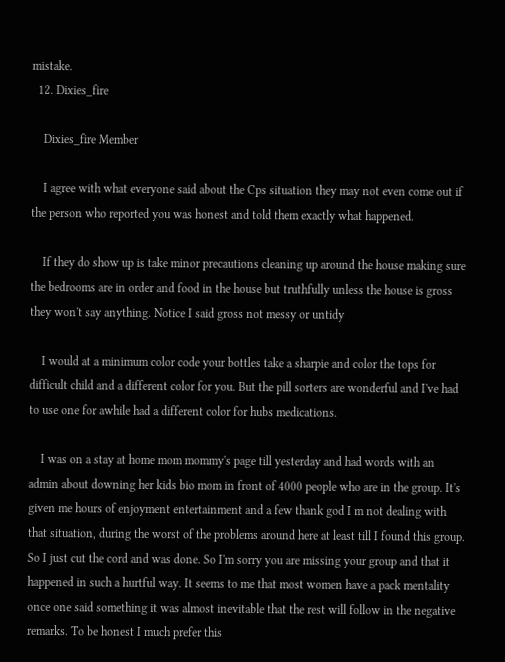mistake.
  12. Dixies_fire

    Dixies_fire Member

    I agree with what everyone said about the Cps situation they may not even come out if the person who reported you was honest and told them exactly what happened.

    If they do show up is take minor precautions cleaning up around the house making sure the bedrooms are in order and food in the house but truthfully unless the house is gross they won't say anything. Notice I said gross not messy or untidy

    I would at a minimum color code your bottles take a sharpie and color the tops for difficult child and a different color for you. But the pill sorters are wonderful and I've had to use one for awhile had a different color for hubs medications.

    I was on a stay at home mom mommy's page till yesterday and had words with an admin about downing her kids bio mom in front of 4000 people who are in the group. It's given me hours of enjoyment entertainment and a few thank god I m not dealing with that situation, during the worst of the problems around here at least till I found this group. So I just cut the cord and was done. So I'm sorry you are missing your group and that it happened in such a hurtful way. It seems to me that most women have a pack mentality once one said something it was almost inevitable that the rest will follow in the negative remarks. To be honest I much prefer this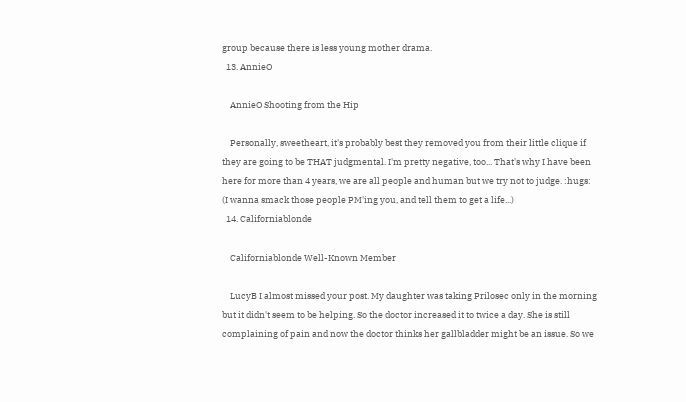group because there is less young mother drama.
  13. AnnieO

    AnnieO Shooting from the Hip

    Personally, sweetheart, it's probably best they removed you from their little clique if they are going to be THAT judgmental. I'm pretty negative, too... That's why I have been here for more than 4 years, we are all people and human but we try not to judge. :hugs: (I wanna smack those people PM'ing you, and tell them to get a life...)
  14. Californiablonde

    Californiablonde Well-Known Member

    LucyB I almost missed your post. My daughter was taking Prilosec only in the morning but it didn't seem to be helping. So the doctor increased it to twice a day. She is still complaining of pain and now the doctor thinks her gallbladder might be an issue. So we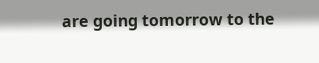are going tomorrow to the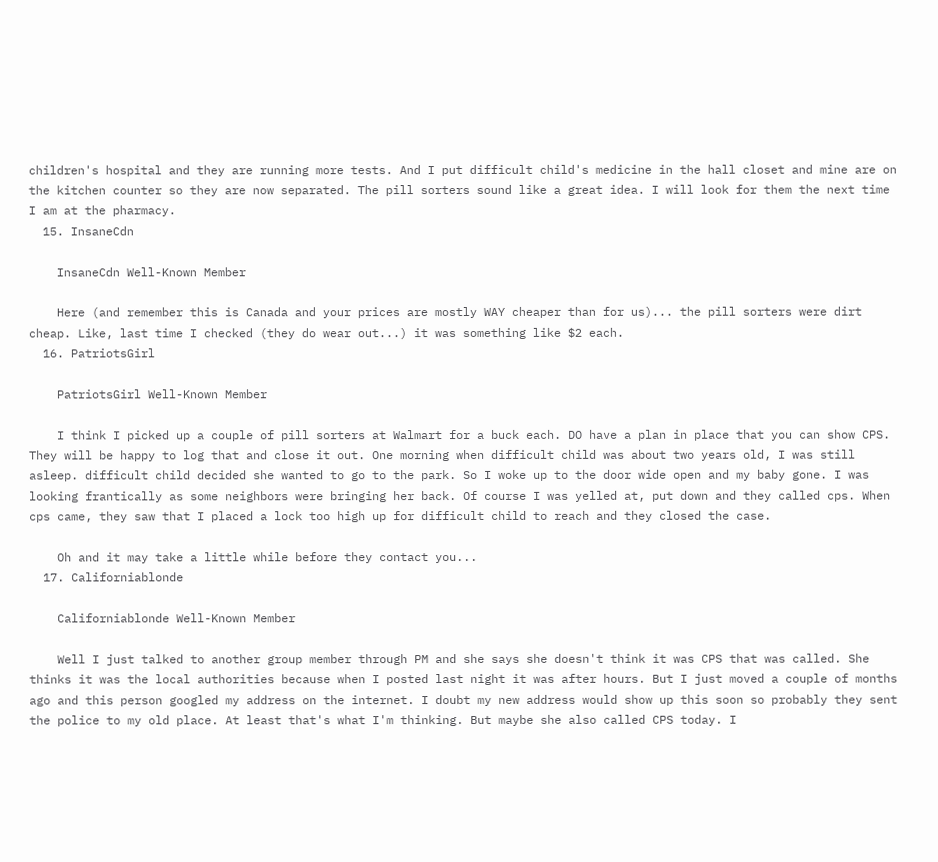children's hospital and they are running more tests. And I put difficult child's medicine in the hall closet and mine are on the kitchen counter so they are now separated. The pill sorters sound like a great idea. I will look for them the next time I am at the pharmacy.
  15. InsaneCdn

    InsaneCdn Well-Known Member

    Here (and remember this is Canada and your prices are mostly WAY cheaper than for us)... the pill sorters were dirt cheap. Like, last time I checked (they do wear out...) it was something like $2 each.
  16. PatriotsGirl

    PatriotsGirl Well-Known Member

    I think I picked up a couple of pill sorters at Walmart for a buck each. DO have a plan in place that you can show CPS. They will be happy to log that and close it out. One morning when difficult child was about two years old, I was still asleep. difficult child decided she wanted to go to the park. So I woke up to the door wide open and my baby gone. I was looking frantically as some neighbors were bringing her back. Of course I was yelled at, put down and they called cps. When cps came, they saw that I placed a lock too high up for difficult child to reach and they closed the case.

    Oh and it may take a little while before they contact you...
  17. Californiablonde

    Californiablonde Well-Known Member

    Well I just talked to another group member through PM and she says she doesn't think it was CPS that was called. She thinks it was the local authorities because when I posted last night it was after hours. But I just moved a couple of months ago and this person googled my address on the internet. I doubt my new address would show up this soon so probably they sent the police to my old place. At least that's what I'm thinking. But maybe she also called CPS today. I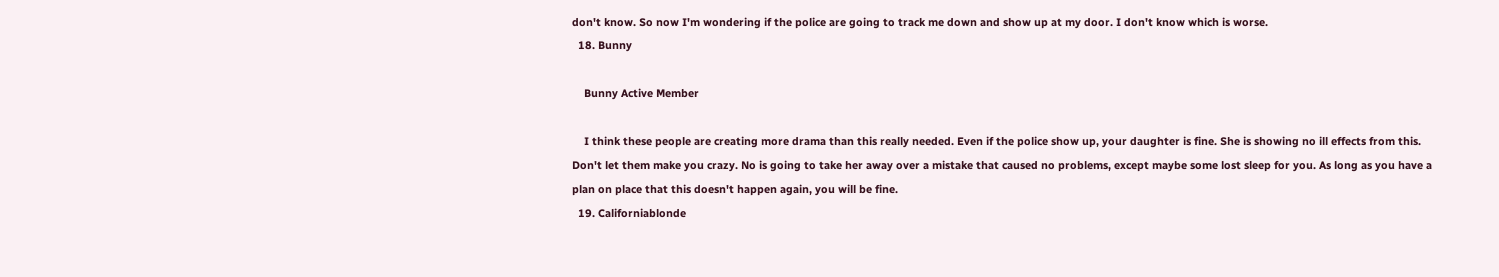don't know. So now I'm wondering if the police are going to track me down and show up at my door. I don't know which is worse.
  18. Bunny

    Bunny Active Member

    I think these people are creating more drama than this really needed. Even if the police show up, your daughter is fine. She is showing no ill effects from this. Don't let them make you crazy. No is going to take her away over a mistake that caused no problems, except maybe some lost sleep for you. As long as you have a plan on place that this doesn't happen again, you will be fine.
  19. Californiablonde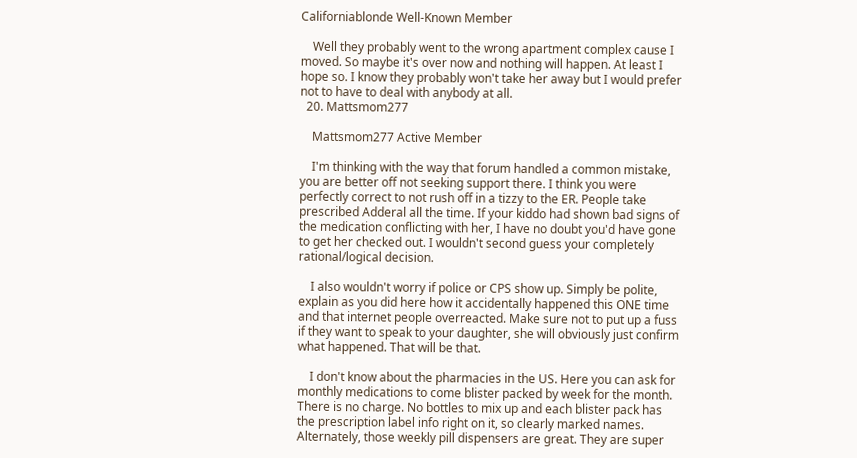Californiablonde Well-Known Member

    Well they probably went to the wrong apartment complex cause I moved. So maybe it's over now and nothing will happen. At least I hope so. I know they probably won't take her away but I would prefer not to have to deal with anybody at all.
  20. Mattsmom277

    Mattsmom277 Active Member

    I'm thinking with the way that forum handled a common mistake, you are better off not seeking support there. I think you were perfectly correct to not rush off in a tizzy to the ER. People take prescribed Adderal all the time. If your kiddo had shown bad signs of the medication conflicting with her, I have no doubt you'd have gone to get her checked out. I wouldn't second guess your completely rational/logical decision.

    I also wouldn't worry if police or CPS show up. Simply be polite, explain as you did here how it accidentally happened this ONE time and that internet people overreacted. Make sure not to put up a fuss if they want to speak to your daughter, she will obviously just confirm what happened. That will be that.

    I don't know about the pharmacies in the US. Here you can ask for monthly medications to come blister packed by week for the month. There is no charge. No bottles to mix up and each blister pack has the prescription label info right on it, so clearly marked names. Alternately, those weekly pill dispensers are great. They are super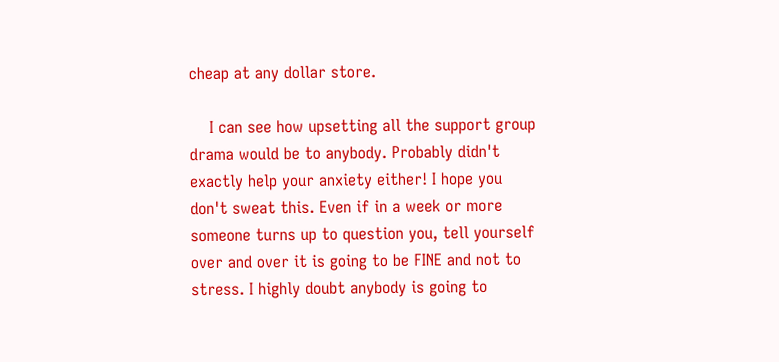cheap at any dollar store.

    I can see how upsetting all the support group drama would be to anybody. Probably didn't exactly help your anxiety either! I hope you don't sweat this. Even if in a week or more someone turns up to question you, tell yourself over and over it is going to be FINE and not to stress. I highly doubt anybody is going to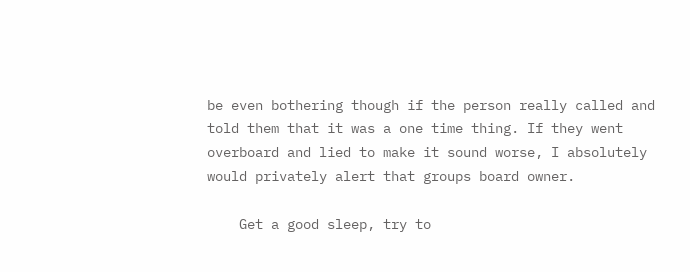be even bothering though if the person really called and told them that it was a one time thing. If they went overboard and lied to make it sound worse, I absolutely would privately alert that groups board owner.

    Get a good sleep, try to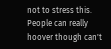not to stress this. People can really hoover though can't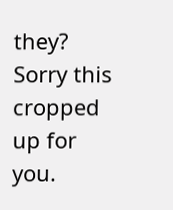they? Sorry this cropped up for you.